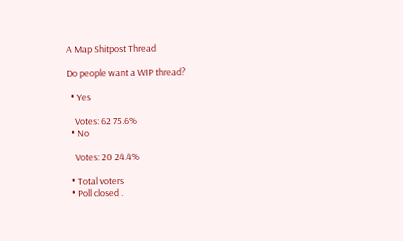A Map Shitpost Thread

Do people want a WIP thread?

  • Yes

    Votes: 62 75.6%
  • No

    Votes: 20 24.4%

  • Total voters
  • Poll closed .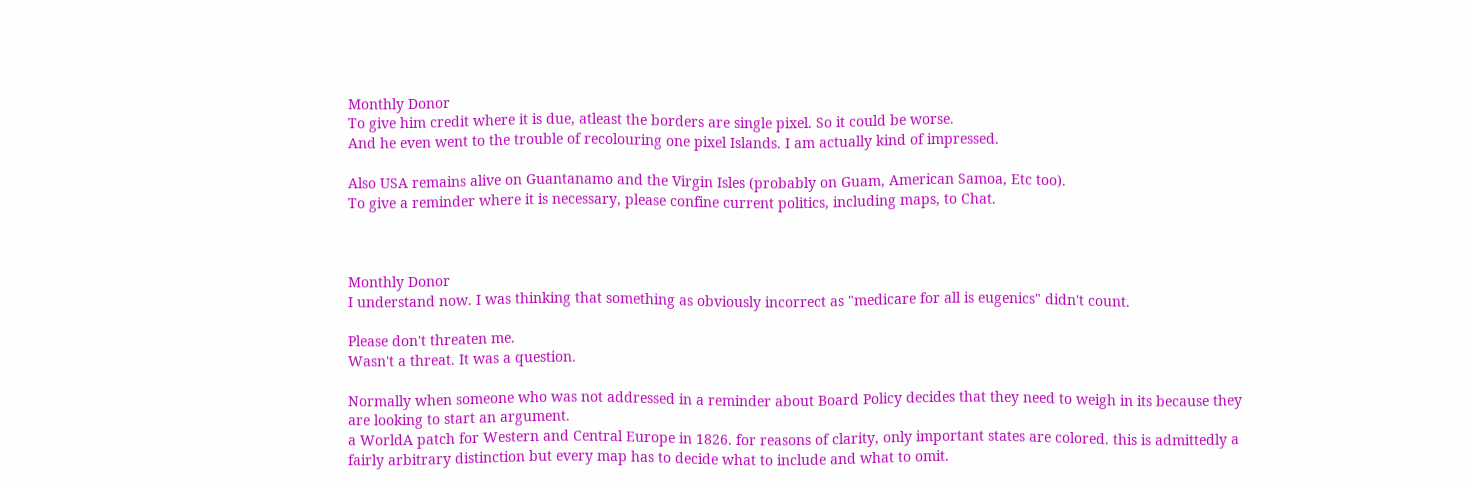Monthly Donor
To give him credit where it is due, atleast the borders are single pixel. So it could be worse.
And he even went to the trouble of recolouring one pixel Islands. I am actually kind of impressed.

Also USA remains alive on Guantanamo and the Virgin Isles (probably on Guam, American Samoa, Etc too).
To give a reminder where it is necessary, please confine current politics, including maps, to Chat.



Monthly Donor
I understand now. I was thinking that something as obviously incorrect as "medicare for all is eugenics" didn't count.

Please don't threaten me.
Wasn't a threat. It was a question.

Normally when someone who was not addressed in a reminder about Board Policy decides that they need to weigh in its because they are looking to start an argument.
a WorldA patch for Western and Central Europe in 1826. for reasons of clarity, only important states are colored. this is admittedly a fairly arbitrary distinction but every map has to decide what to include and what to omit.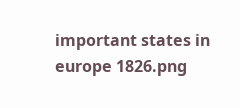important states in europe 1826.png